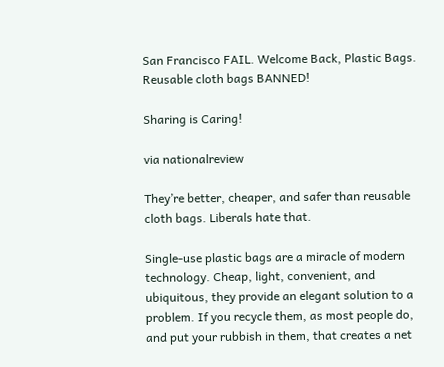San Francisco FAIL. Welcome Back, Plastic Bags. Reusable cloth bags BANNED!

Sharing is Caring!

via nationalreview

They’re better, cheaper, and safer than reusable cloth bags. Liberals hate that.

Single-use plastic bags are a miracle of modern technology. Cheap, light, convenient, and ubiquitous, they provide an elegant solution to a problem. If you recycle them, as most people do, and put your rubbish in them, that creates a net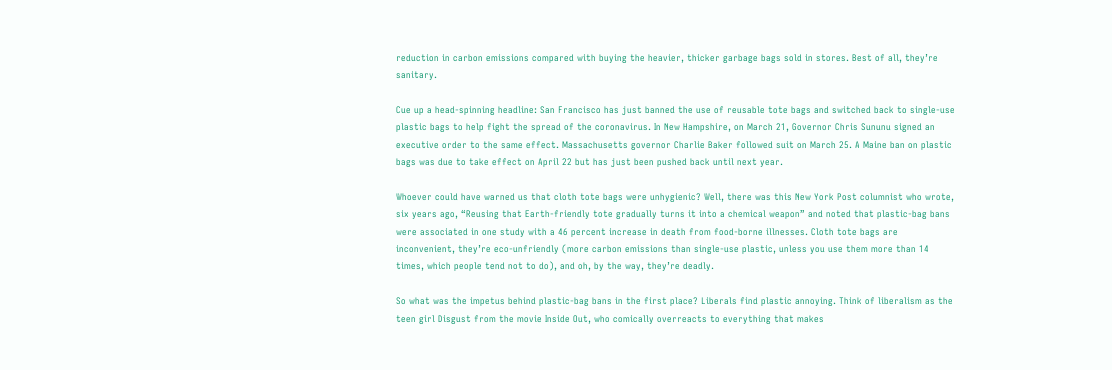reduction in carbon emissions compared with buying the heavier, thicker garbage bags sold in stores. Best of all, they’re sanitary.

Cue up a head-spinning headline: San Francisco has just banned the use of reusable tote bags and switched back to single-use plastic bags to help fight the spread of the coronavirus. In New Hampshire, on March 21, Governor Chris Sununu signed an executive order to the same effect. Massachusetts governor Charlie Baker followed suit on March 25. A Maine ban on plastic bags was due to take effect on April 22 but has just been pushed back until next year.

Whoever could have warned us that cloth tote bags were unhygienic? Well, there was this New York Post columnist who wrote, six years ago, “Reusing that Earth-friendly tote gradually turns it into a chemical weapon” and noted that plastic-bag bans were associated in one study with a 46 percent increase in death from food-borne illnesses. Cloth tote bags are inconvenient, they’re eco-unfriendly (more carbon emissions than single-use plastic, unless you use them more than 14 times, which people tend not to do), and oh, by the way, they’re deadly.

So what was the impetus behind plastic-bag bans in the first place? Liberals find plastic annoying. Think of liberalism as the teen girl Disgust from the movie Inside Out, who comically overreacts to everything that makes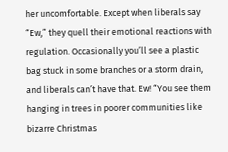her uncomfortable. Except when liberals say “Ew,” they quell their emotional reactions with regulation. Occasionally you’ll see a plastic bag stuck in some branches or a storm drain, and liberals can’t have that. Ew! “You see them hanging in trees in poorer communities like bizarre Christmas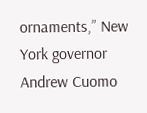ornaments,” New York governor Andrew Cuomo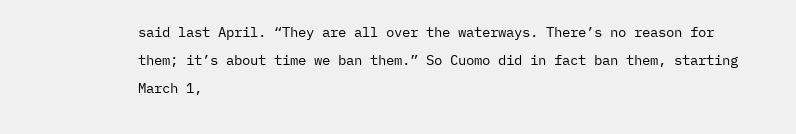said last April. “They are all over the waterways. There’s no reason for them; it’s about time we ban them.” So Cuomo did in fact ban them, starting March 1,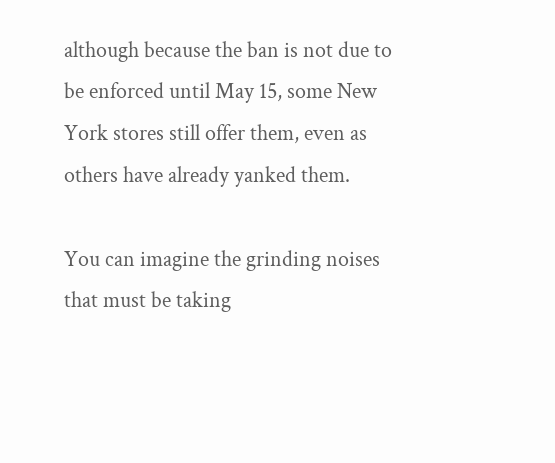although because the ban is not due to be enforced until May 15, some New York stores still offer them, even as others have already yanked them.

You can imagine the grinding noises that must be taking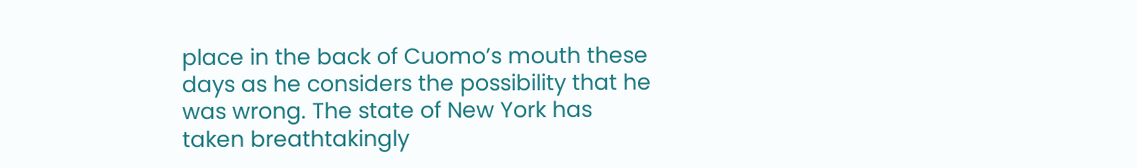place in the back of Cuomo’s mouth these days as he considers the possibility that he was wrong. The state of New York has taken breathtakingly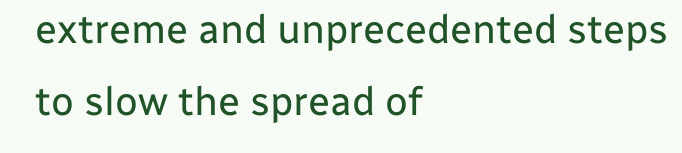extreme and unprecedented steps to slow the spread of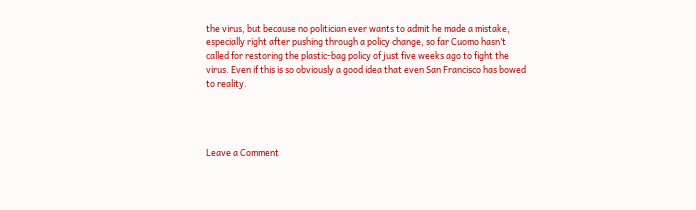the virus, but because no politician ever wants to admit he made a mistake, especially right after pushing through a policy change, so far Cuomo hasn’t called for restoring the plastic-bag policy of just five weeks ago to fight the virus. Even if this is so obviously a good idea that even San Francisco has bowed to reality.




Leave a Comment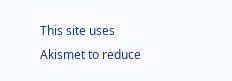This site uses Akismet to reduce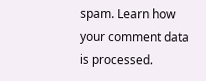spam. Learn how your comment data is processed.